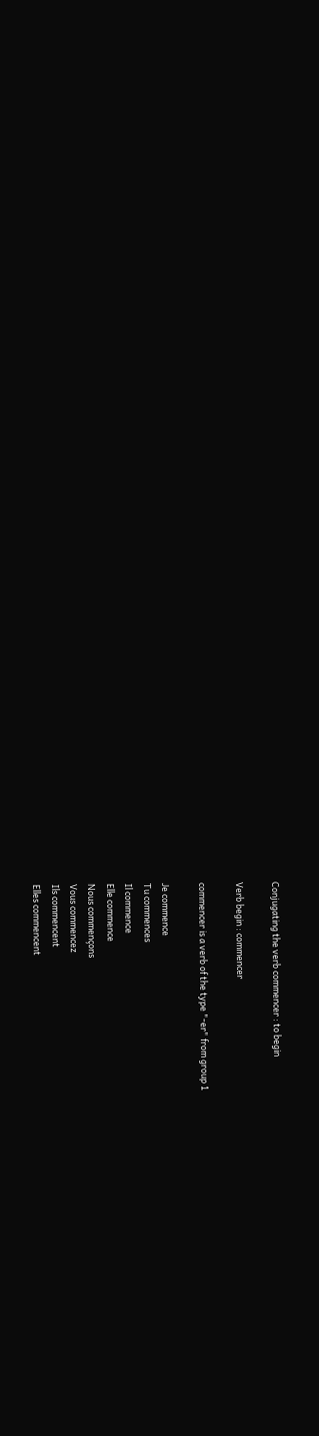Conjugating the verb commencer : to begin

Verb begin : commencer

commencer is a verb of the type "-er" from group 1

Je commence
Tu commences
Il commence
Elle commence
Nous commençons
Vous commencez
Ils commencent
Elles commencent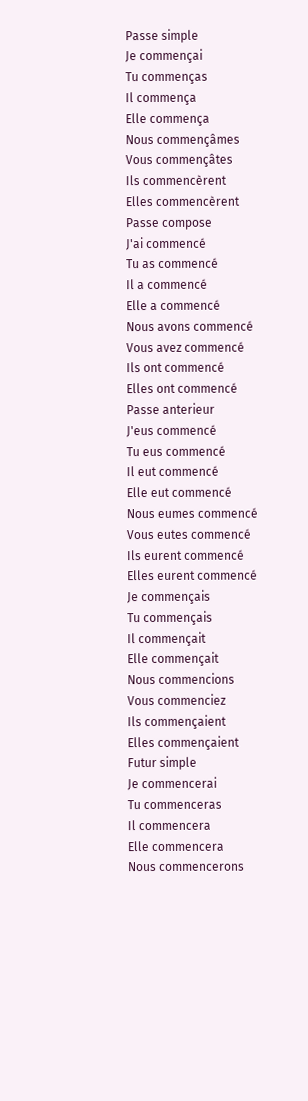Passe simple
Je commençai
Tu commenças
Il commença
Elle commença
Nous commençâmes
Vous commençâtes
Ils commencèrent
Elles commencèrent
Passe compose
J'ai commencé
Tu as commencé
Il a commencé
Elle a commencé
Nous avons commencé
Vous avez commencé
Ils ont commencé
Elles ont commencé
Passe anterieur
J'eus commencé
Tu eus commencé
Il eut commencé
Elle eut commencé
Nous eumes commencé
Vous eutes commencé
Ils eurent commencé
Elles eurent commencé
Je commençais
Tu commençais
Il commençait
Elle commençait
Nous commencions
Vous commenciez
Ils commençaient
Elles commençaient
Futur simple
Je commencerai
Tu commenceras
Il commencera
Elle commencera
Nous commencerons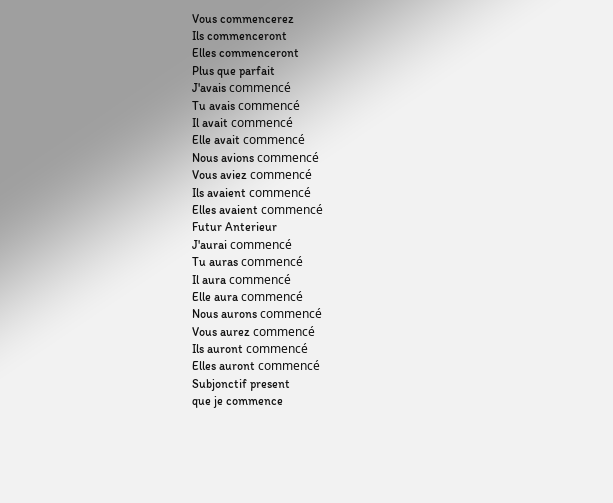Vous commencerez
Ils commenceront
Elles commenceront
Plus que parfait
J'avais commencé
Tu avais commencé
Il avait commencé
Elle avait commencé
Nous avions commencé
Vous aviez commencé
Ils avaient commencé
Elles avaient commencé
Futur Anterieur
J'aurai commencé
Tu auras commencé
Il aura commencé
Elle aura commencé
Nous aurons commencé
Vous aurez commencé
Ils auront commencé
Elles auront commencé
Subjonctif present
que je commence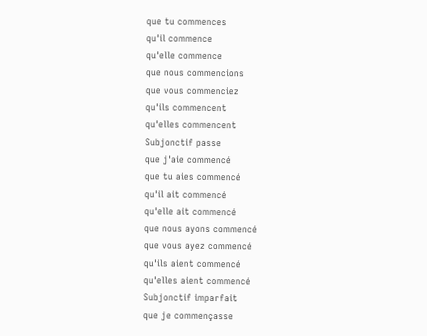que tu commences
qu'il commence
qu'elle commence
que nous commencions
que vous commenciez
qu'ils commencent
qu'elles commencent
Subjonctif passe
que j'aie commencé
que tu aies commencé
qu'il ait commencé
qu'elle ait commencé
que nous ayons commencé
que vous ayez commencé
qu'ils aient commencé
qu'elles aient commencé
Subjonctif imparfait
que je commençasse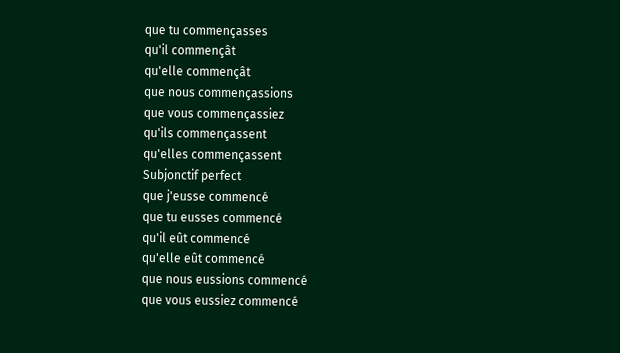que tu commençasses
qu'il commençât
qu'elle commençât
que nous commençassions
que vous commençassiez
qu'ils commençassent
qu'elles commençassent
Subjonctif perfect
que j'eusse commencé
que tu eusses commencé
qu'il eût commencé
qu'elle eût commencé
que nous eussions commencé
que vous eussiez commencé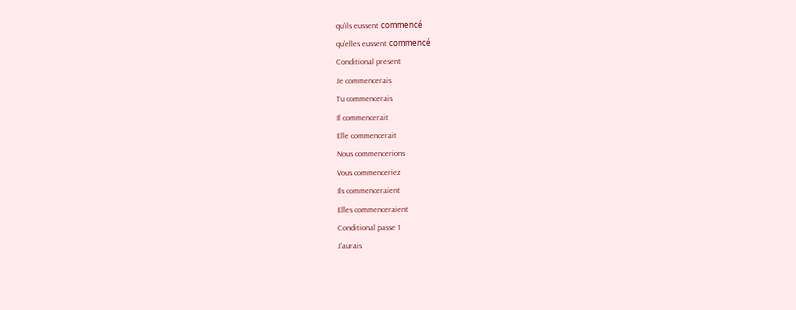qu'ils eussent commencé
qu'elles eussent commencé
Conditional present
Je commencerais
Tu commencerais
Il commencerait
Elle commencerait
Nous commencerions
Vous commenceriez
Ils commenceraient
Elles commenceraient
Conditional passe 1
J'aurais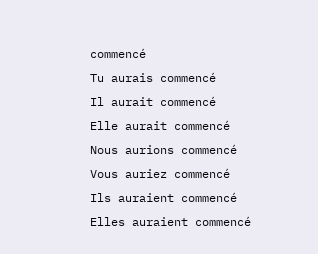commencé
Tu aurais commencé
Il aurait commencé
Elle aurait commencé
Nous aurions commencé
Vous auriez commencé
Ils auraient commencé
Elles auraient commencé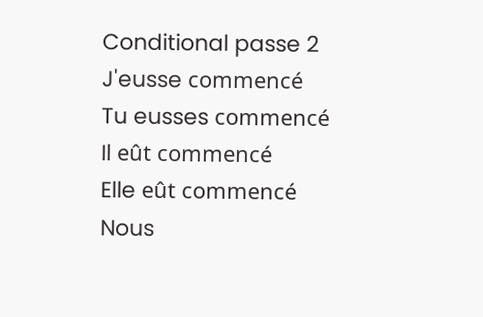Conditional passe 2
J'eusse commencé
Tu eusses commencé
Il eût commencé
Elle eût commencé
Nous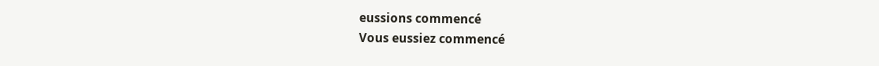eussions commencé
Vous eussiez commencé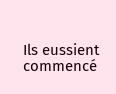Ils eussient commencé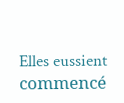Elles eussient commencé